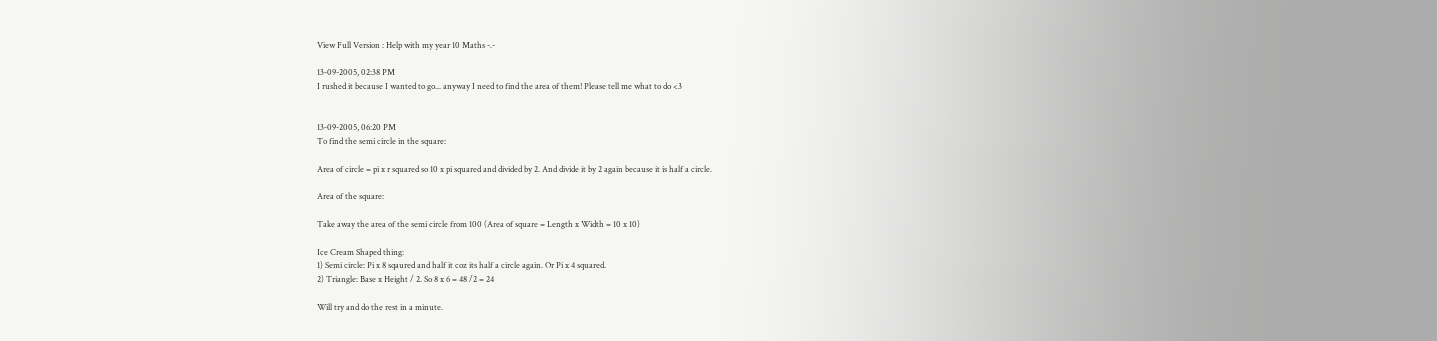View Full Version : Help with my year 10 Maths -.-

13-09-2005, 02:38 PM
I rushed it because I wanted to go... anyway I need to find the area of them! Please tell me what to do <3


13-09-2005, 06:20 PM
To find the semi circle in the square:

Area of circle = pi x r squared so 10 x pi squared and divided by 2. And divide it by 2 again because it is half a circle.

Area of the square:

Take away the area of the semi circle from 100 (Area of square = Length x Width = 10 x 10)

Ice Cream Shaped thing:
1) Semi circle: Pi x 8 sqaured and half it coz its half a circle again. Or Pi x 4 squared.
2) Triangle: Base x Height / 2. So 8 x 6 = 48 /2 = 24

Will try and do the rest in a minute.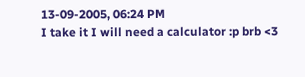13-09-2005, 06:24 PM
I take it I will need a calculator :p brb <3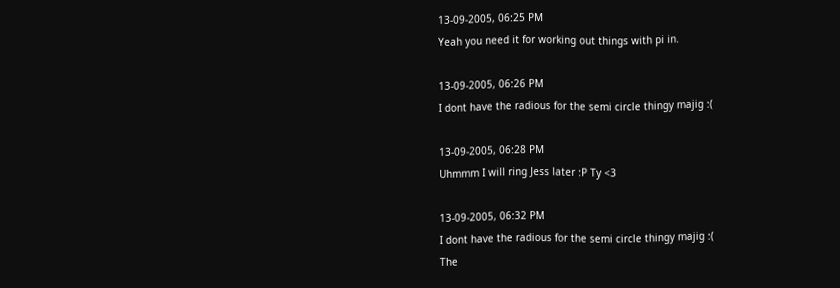13-09-2005, 06:25 PM
Yeah you need it for working out things with pi in.

13-09-2005, 06:26 PM
I dont have the radious for the semi circle thingy majig :(

13-09-2005, 06:28 PM
Uhmmm I will ring Jess later :P Ty <3

13-09-2005, 06:32 PM
I dont have the radious for the semi circle thingy majig :(
The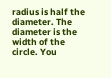radius is half the diameter. The diameter is the width of the circle. You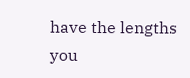have the lengths you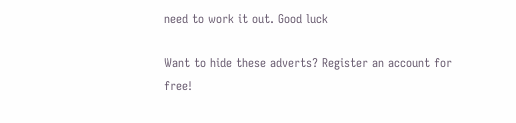need to work it out. Good luck

Want to hide these adverts? Register an account for free!